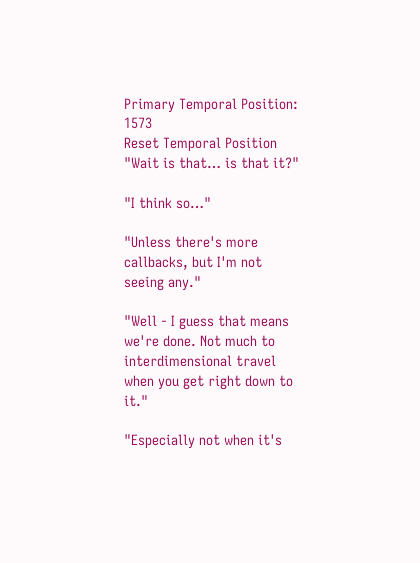Primary Temporal Position: 1573
Reset Temporal Position
"Wait is that… is that it?"

"I think so…"

"Unless there's more callbacks, but I'm not seeing any."

"Well - I guess that means we're done. Not much to interdimensional travel when you get right down to it."

"Especially not when it's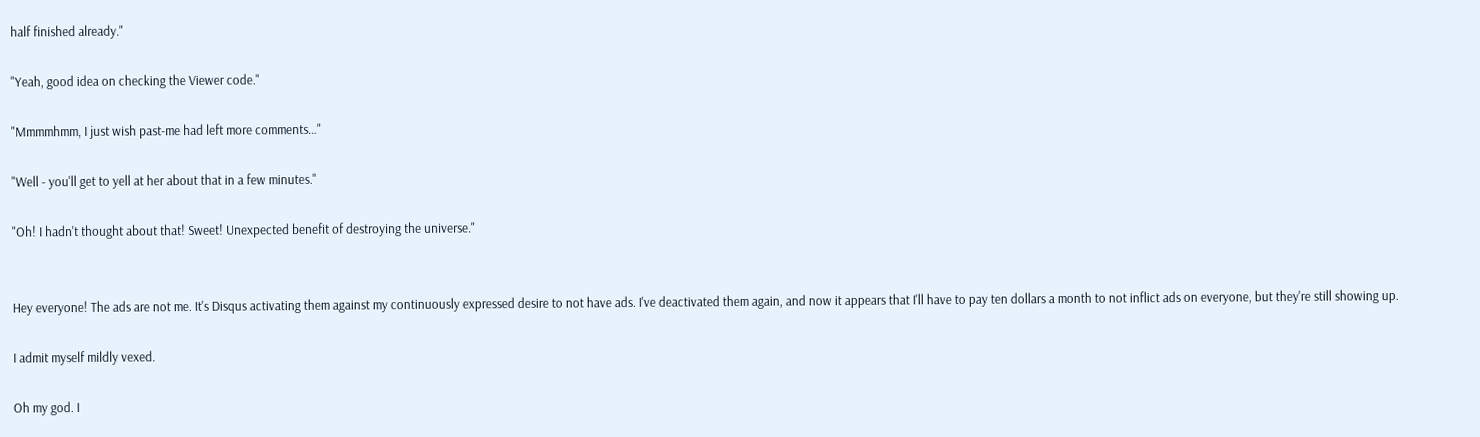half finished already."

"Yeah, good idea on checking the Viewer code."

"Mmmmhmm, I just wish past-me had left more comments…"

"Well - you'll get to yell at her about that in a few minutes."

"Oh! I hadn't thought about that! Sweet! Unexpected benefit of destroying the universe."


Hey everyone! The ads are not me. It's Disqus activating them against my continuously expressed desire to not have ads. I've deactivated them again, and now it appears that I'll have to pay ten dollars a month to not inflict ads on everyone, but they're still showing up.

I admit myself mildly vexed.

Oh my god. I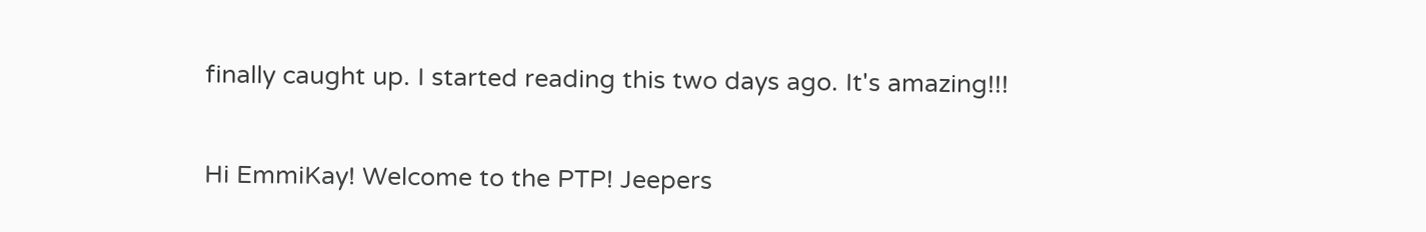finally caught up. I started reading this two days ago. It's amazing!!!

Hi EmmiKay! Welcome to the PTP! Jeepers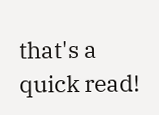that's a quick read!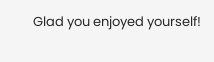Glad you enjoyed yourself!